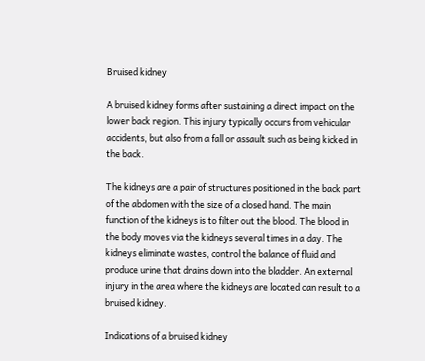Bruised kidney

A bruised kidney forms after sustaining a direct impact on the lower back region. This injury typically occurs from vehicular accidents, but also from a fall or assault such as being kicked in the back.

The kidneys are a pair of structures positioned in the back part of the abdomen with the size of a closed hand. The main function of the kidneys is to filter out the blood. The blood in the body moves via the kidneys several times in a day. The kidneys eliminate wastes, control the balance of fluid and produce urine that drains down into the bladder. An external injury in the area where the kidneys are located can result to a bruised kidney.

Indications of a bruised kidney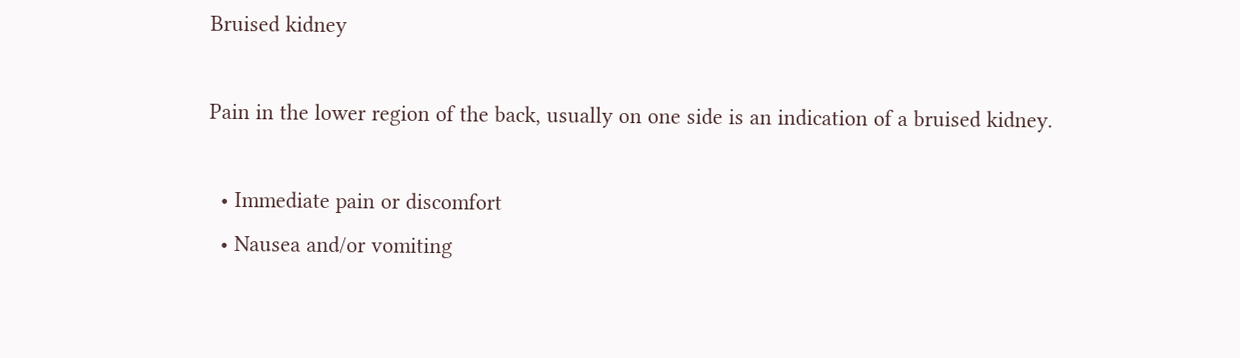Bruised kidney

Pain in the lower region of the back, usually on one side is an indication of a bruised kidney.

  • Immediate pain or discomfort
  • Nausea and/or vomiting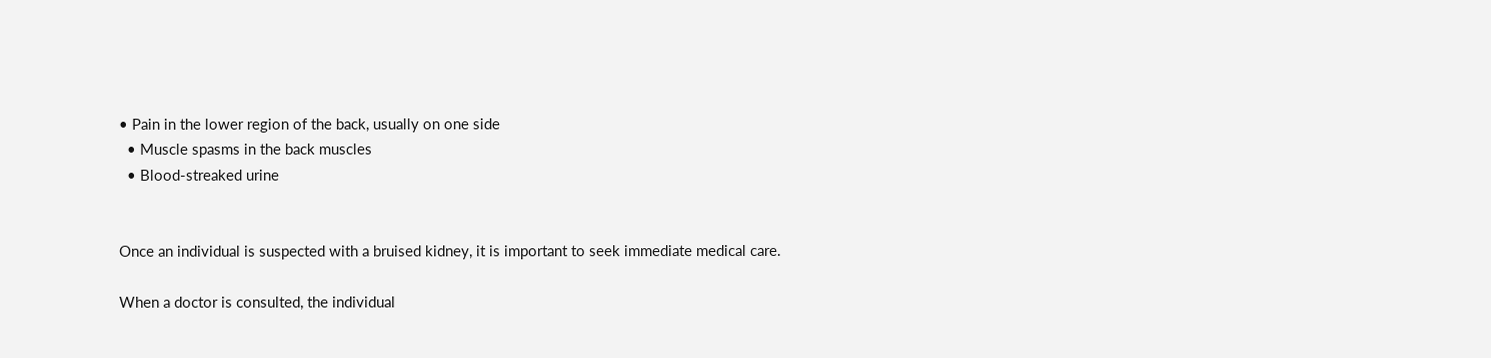• Pain in the lower region of the back, usually on one side
  • Muscle spasms in the back muscles
  • Blood-streaked urine


Once an individual is suspected with a bruised kidney, it is important to seek immediate medical care.

When a doctor is consulted, the individual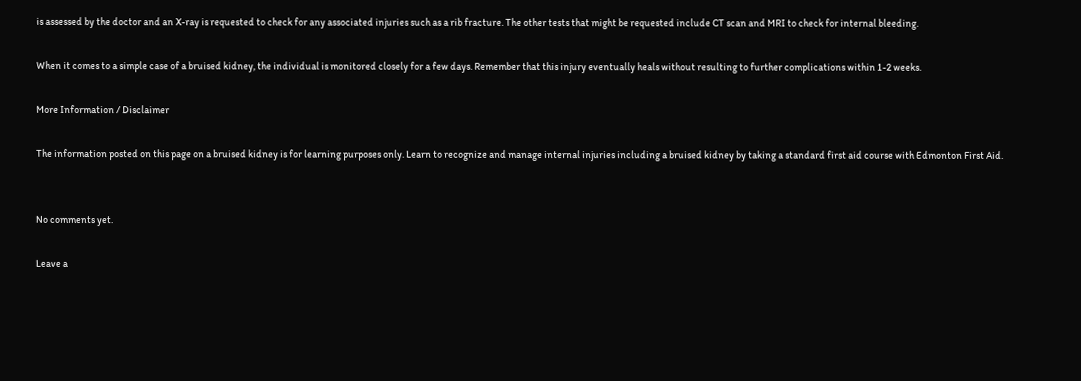is assessed by the doctor and an X-ray is requested to check for any associated injuries such as a rib fracture. The other tests that might be requested include CT scan and MRI to check for internal bleeding.

When it comes to a simple case of a bruised kidney, the individual is monitored closely for a few days. Remember that this injury eventually heals without resulting to further complications within 1-2 weeks.

More Information / Disclaimer

The information posted on this page on a bruised kidney is for learning purposes only. Learn to recognize and manage internal injuries including a bruised kidney by taking a standard first aid course with Edmonton First Aid.


No comments yet.

Leave a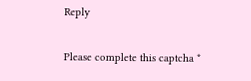Reply

Please complete this captcha *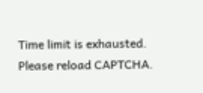Time limit is exhausted. Please reload CAPTCHA.